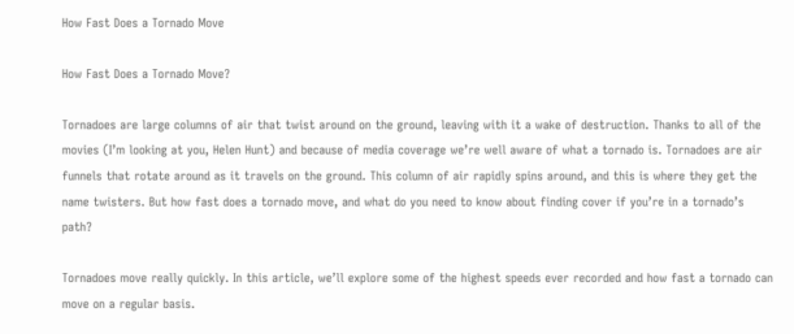How Fast Does a Tornado Move

How Fast Does a Tornado Move?

Tornadoes are large columns of air that twist around on the ground, leaving with it a wake of destruction. Thanks to all of the movies (I’m looking at you, Helen Hunt) and because of media coverage we’re well aware of what a tornado is. Tornadoes are air funnels that rotate around as it travels on the ground. This column of air rapidly spins around, and this is where they get the name twisters. But how fast does a tornado move, and what do you need to know about finding cover if you’re in a tornado’s path?

Tornadoes move really quickly. In this article, we’ll explore some of the highest speeds ever recorded and how fast a tornado can move on a regular basis.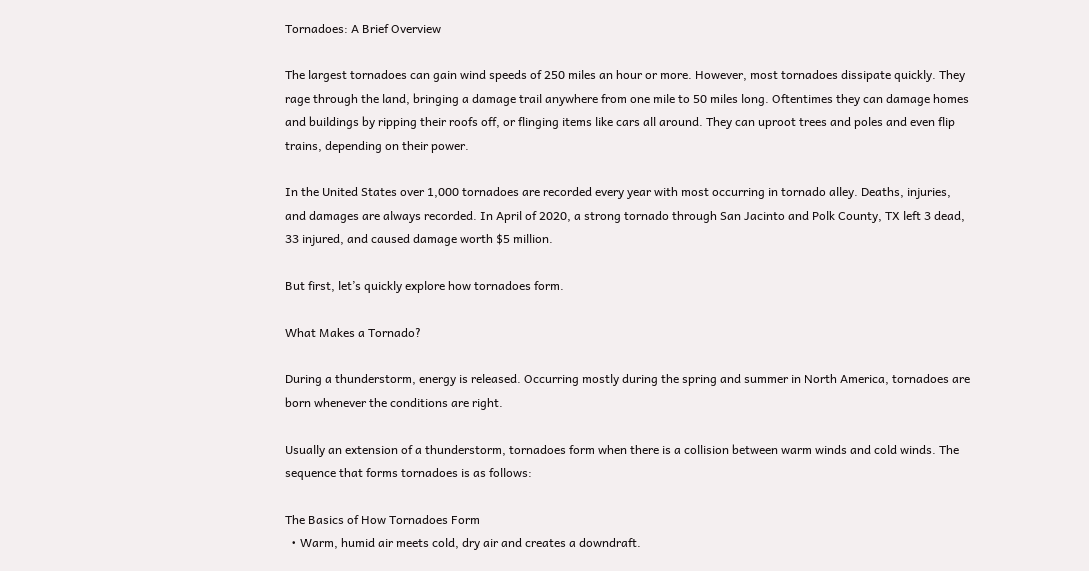Tornadoes: A Brief Overview

The largest tornadoes can gain wind speeds of 250 miles an hour or more. However, most tornadoes dissipate quickly. They rage through the land, bringing a damage trail anywhere from one mile to 50 miles long. Oftentimes they can damage homes and buildings by ripping their roofs off, or flinging items like cars all around. They can uproot trees and poles and even flip trains, depending on their power.

In the United States over 1,000 tornadoes are recorded every year with most occurring in tornado alley. Deaths, injuries, and damages are always recorded. In April of 2020, a strong tornado through San Jacinto and Polk County, TX left 3 dead, 33 injured, and caused damage worth $5 million.

But first, let’s quickly explore how tornadoes form.

What Makes a Tornado?

During a thunderstorm, energy is released. Occurring mostly during the spring and summer in North America, tornadoes are born whenever the conditions are right.

Usually an extension of a thunderstorm, tornadoes form when there is a collision between warm winds and cold winds. The sequence that forms tornadoes is as follows:

The Basics of How Tornadoes Form
  • Warm, humid air meets cold, dry air and creates a downdraft.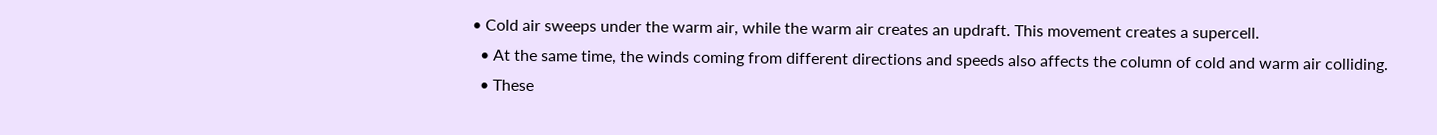• Cold air sweeps under the warm air, while the warm air creates an updraft. This movement creates a supercell.
  • At the same time, the winds coming from different directions and speeds also affects the column of cold and warm air colliding.
  • These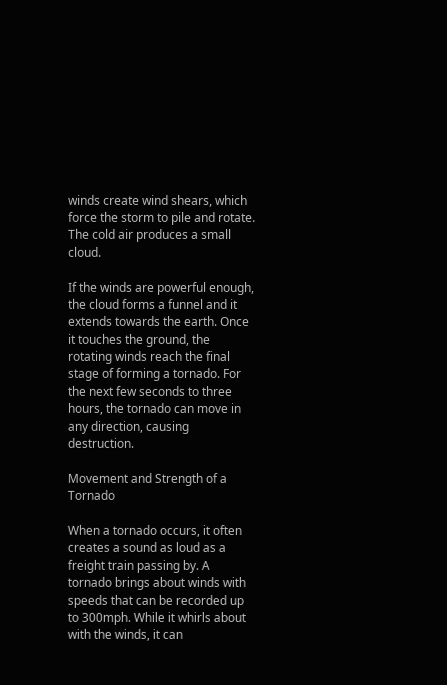winds create wind shears, which force the storm to pile and rotate. The cold air produces a small cloud.

If the winds are powerful enough, the cloud forms a funnel and it extends towards the earth. Once it touches the ground, the rotating winds reach the final stage of forming a tornado. For the next few seconds to three hours, the tornado can move in any direction, causing destruction.

Movement and Strength of a Tornado

When a tornado occurs, it often creates a sound as loud as a freight train passing by. A tornado brings about winds with speeds that can be recorded up to 300mph. While it whirls about with the winds, it can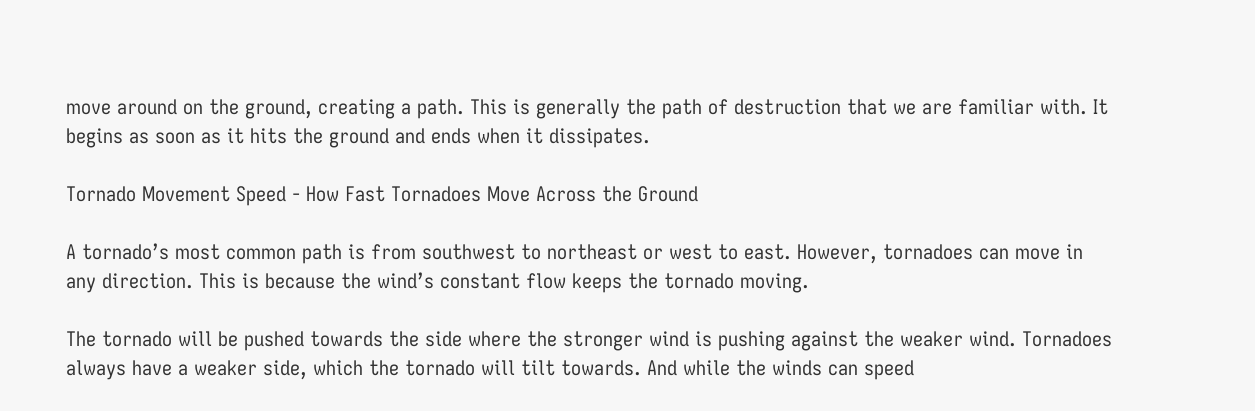move around on the ground, creating a path. This is generally the path of destruction that we are familiar with. It begins as soon as it hits the ground and ends when it dissipates.

Tornado Movement Speed - How Fast Tornadoes Move Across the Ground

A tornado’s most common path is from southwest to northeast or west to east. However, tornadoes can move in any direction. This is because the wind’s constant flow keeps the tornado moving.

The tornado will be pushed towards the side where the stronger wind is pushing against the weaker wind. Tornadoes always have a weaker side, which the tornado will tilt towards. And while the winds can speed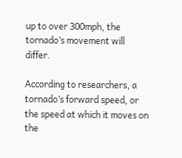up to over 300mph, the tornado’s movement will differ.

According to researchers, a tornado’s forward speed, or the speed at which it moves on the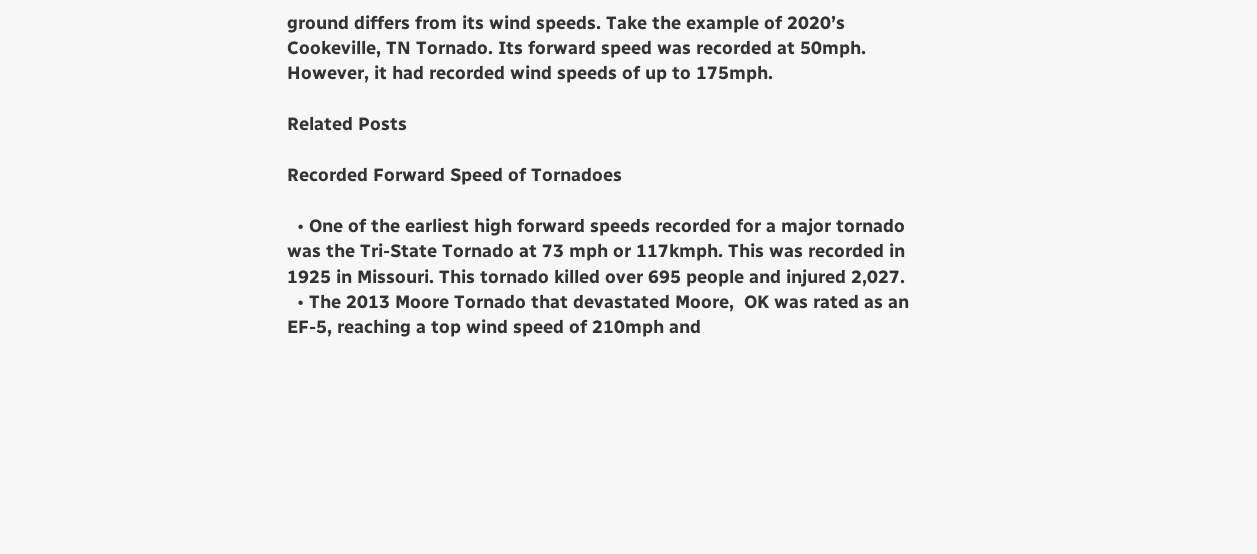ground differs from its wind speeds. Take the example of 2020’s Cookeville, TN Tornado. Its forward speed was recorded at 50mph. However, it had recorded wind speeds of up to 175mph.

Related Posts

Recorded Forward Speed of Tornadoes

  • One of the earliest high forward speeds recorded for a major tornado was the Tri-State Tornado at 73 mph or 117kmph. This was recorded in 1925 in Missouri. This tornado killed over 695 people and injured 2,027.
  • The 2013 Moore Tornado that devastated Moore,  OK was rated as an EF-5, reaching a top wind speed of 210mph and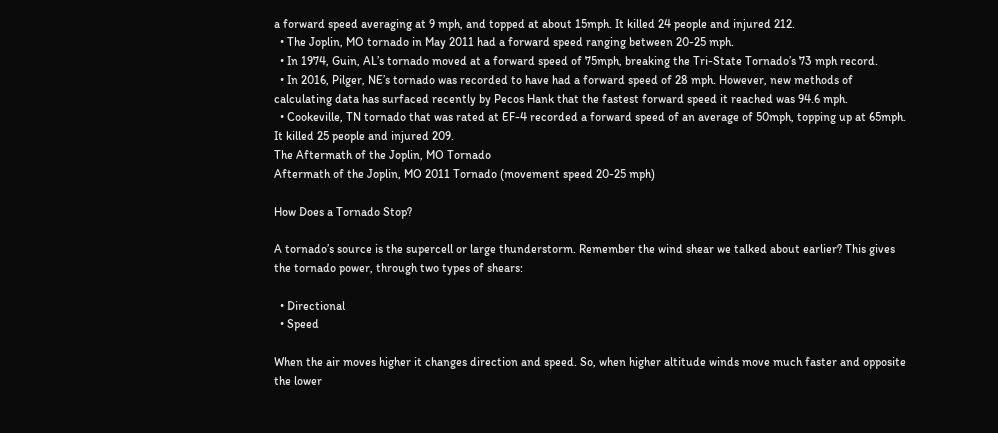a forward speed averaging at 9 mph, and topped at about 15mph. It killed 24 people and injured 212.
  • The Joplin, MO tornado in May 2011 had a forward speed ranging between 20-25 mph.
  • In 1974, Guin, AL’s tornado moved at a forward speed of 75mph, breaking the Tri-State Tornado’s 73 mph record.
  • In 2016, Pilger, NE’s tornado was recorded to have had a forward speed of 28 mph. However, new methods of calculating data has surfaced recently by Pecos Hank that the fastest forward speed it reached was 94.6 mph.
  • Cookeville, TN tornado that was rated at EF-4 recorded a forward speed of an average of 50mph, topping up at 65mph. It killed 25 people and injured 209.
The Aftermath of the Joplin, MO Tornado
Aftermath of the Joplin, MO 2011 Tornado (movement speed 20-25 mph)

How Does a Tornado Stop?

A tornado’s source is the supercell or large thunderstorm. Remember the wind shear we talked about earlier? This gives the tornado power, through two types of shears:

  • Directional
  • Speed

When the air moves higher it changes direction and speed. So, when higher altitude winds move much faster and opposite the lower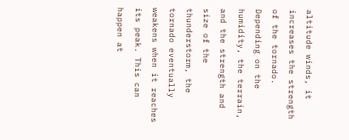altitude winds, it increases the strength of the tornado. Depending on the humidity, the terrain, and the strength and size of the thunderstorm, the tornado eventually weakens when it reaches its peak. This can happen at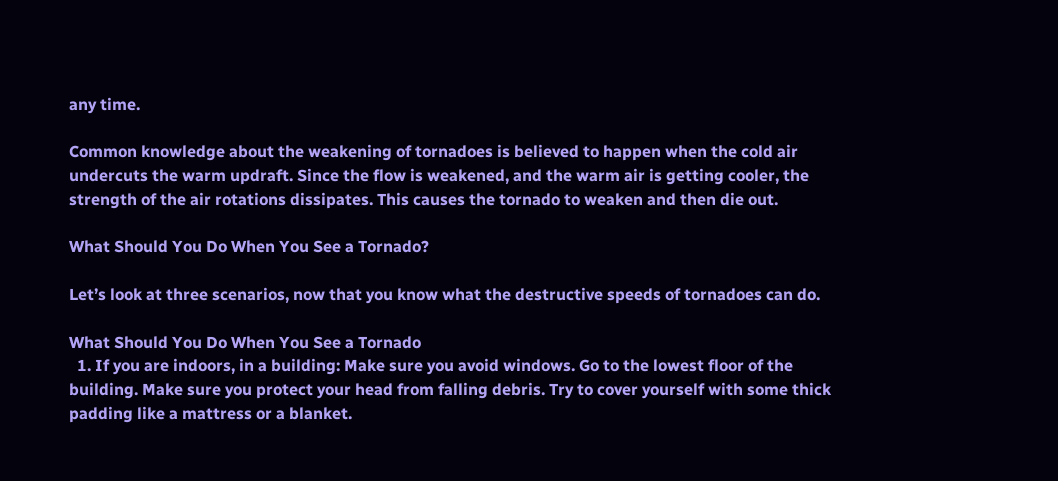any time.

Common knowledge about the weakening of tornadoes is believed to happen when the cold air undercuts the warm updraft. Since the flow is weakened, and the warm air is getting cooler, the strength of the air rotations dissipates. This causes the tornado to weaken and then die out.

What Should You Do When You See a Tornado?

Let’s look at three scenarios, now that you know what the destructive speeds of tornadoes can do.

What Should You Do When You See a Tornado
  1. If you are indoors, in a building: Make sure you avoid windows. Go to the lowest floor of the building. Make sure you protect your head from falling debris. Try to cover yourself with some thick padding like a mattress or a blanket.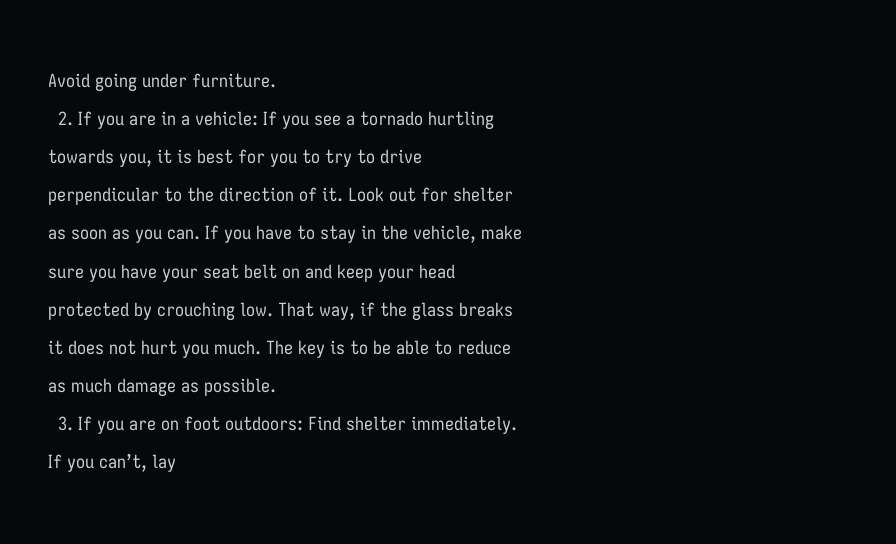Avoid going under furniture.
  2. If you are in a vehicle: If you see a tornado hurtling towards you, it is best for you to try to drive perpendicular to the direction of it. Look out for shelter as soon as you can. If you have to stay in the vehicle, make sure you have your seat belt on and keep your head protected by crouching low. That way, if the glass breaks it does not hurt you much. The key is to be able to reduce as much damage as possible.
  3. If you are on foot outdoors: Find shelter immediately. If you can’t, lay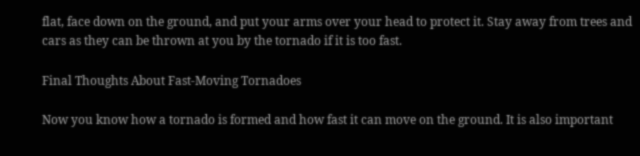flat, face down on the ground, and put your arms over your head to protect it. Stay away from trees and cars as they can be thrown at you by the tornado if it is too fast.

Final Thoughts About Fast-Moving Tornadoes

Now you know how a tornado is formed and how fast it can move on the ground. It is also important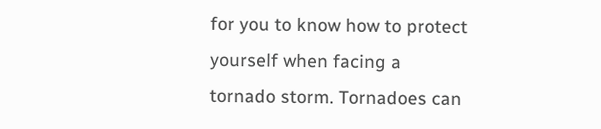for you to know how to protect yourself when facing a tornado storm. Tornadoes can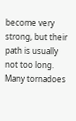become very strong, but their path is usually not too long. Many tornadoes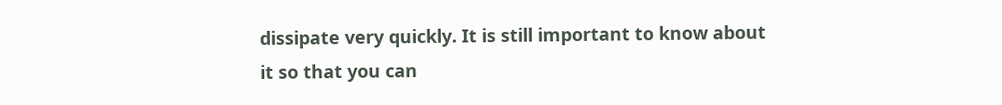dissipate very quickly. It is still important to know about it so that you can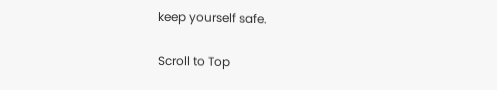keep yourself safe.

Scroll to Top